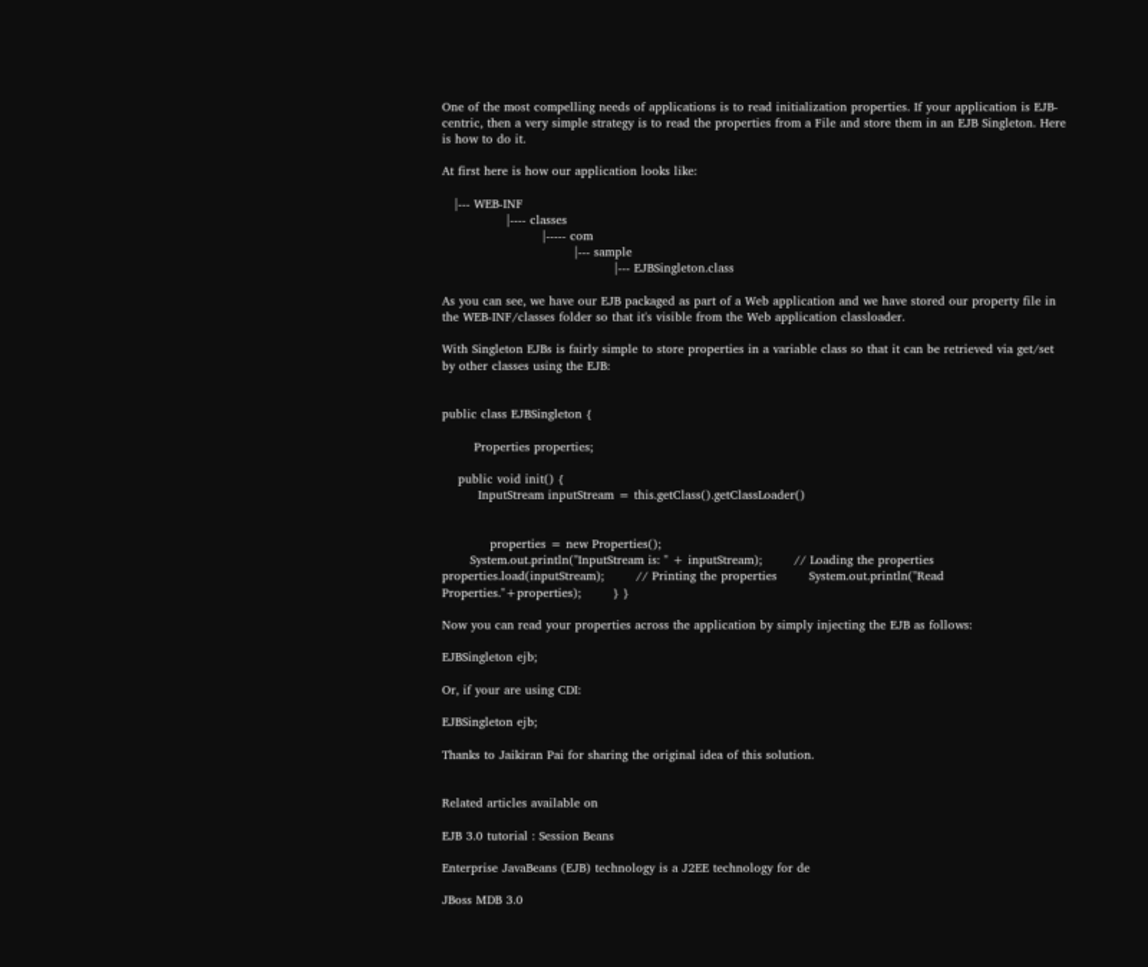One of the most compelling needs of applications is to read initialization properties. If your application is EJB-centric, then a very simple strategy is to read the properties from a File and store them in an EJB Singleton. Here is how to do it.

At first here is how our application looks like:

   |--- WEB-INF
                |---- classes
                         |----- com
                                 |--- sample
                                           |--- EJBSingleton.class

As you can see, we have our EJB packaged as part of a Web application and we have stored our property file in the WEB-INF/classes folder so that it's visible from the Web application classloader.

With Singleton EJBs is fairly simple to store properties in a variable class so that it can be retrieved via get/set by other classes using the EJB:


public class EJBSingleton {

        Properties properties;

    public void init() {
         InputStream inputStream = this.getClass().getClassLoader()


            properties = new Properties();
       System.out.println("InputStream is: " + inputStream);        // Loading the properties        properties.load(inputStream);        // Printing the properties        System.out.println("Read Properties."+properties);        } }

Now you can read your properties across the application by simply injecting the EJB as follows:

EJBSingleton ejb;

Or, if your are using CDI:

EJBSingleton ejb;

Thanks to Jaikiran Pai for sharing the original idea of this solution.


Related articles available on

EJB 3.0 tutorial : Session Beans

Enterprise JavaBeans (EJB) technology is a J2EE technology for de

JBoss MDB 3.0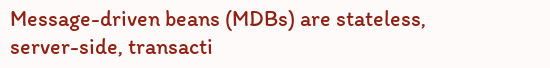Message-driven beans (MDBs) are stateless, server-side, transacti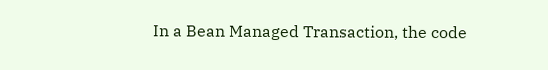In a Bean Managed Transaction, the code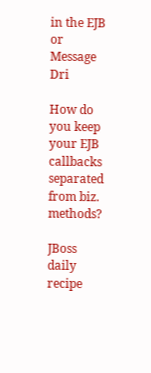in the EJB or Message Dri

How do you keep your EJB callbacks separated from biz. methods?

JBoss daily recipe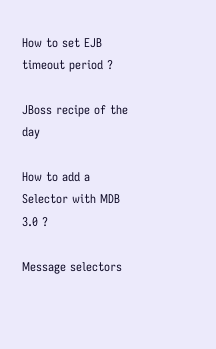How to set EJB timeout period ?

JBoss recipe of the day

How to add a Selector with MDB 3.0 ?

Message selectors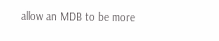allow an MDB to be more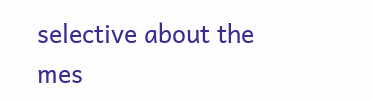selective about the mes